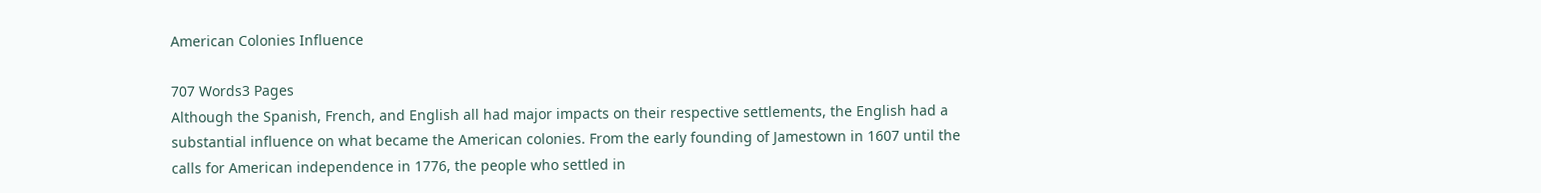American Colonies Influence

707 Words3 Pages
Although the Spanish, French, and English all had major impacts on their respective settlements, the English had a substantial influence on what became the American colonies. From the early founding of Jamestown in 1607 until the calls for American independence in 1776, the people who settled in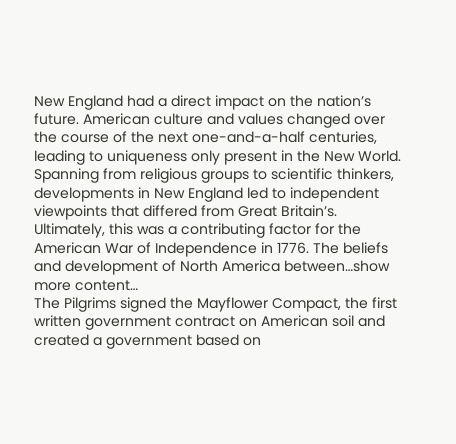New England had a direct impact on the nation’s future. American culture and values changed over the course of the next one-and-a-half centuries, leading to uniqueness only present in the New World. Spanning from religious groups to scientific thinkers, developments in New England led to independent viewpoints that differed from Great Britain’s. Ultimately, this was a contributing factor for the American War of Independence in 1776. The beliefs and development of North America between…show more content…
The Pilgrims signed the Mayflower Compact, the first written government contract on American soil and created a government based on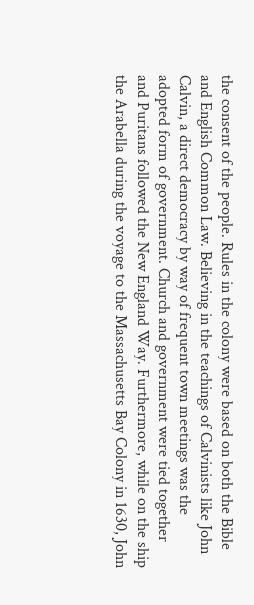the consent of the people. Rules in the colony were based on both the Bible and English Common Law. Believing in the teachings of Calvinists like John Calvin, a direct democracy by way of frequent town meetings was the adopted form of government. Church and government were tied together and Puritans followed the New England Way. Furthermore, while on the ship the Arabella during the voyage to the Massachusetts Bay Colony in 1630, John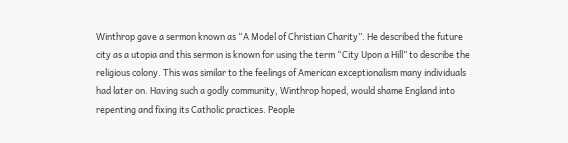Winthrop gave a sermon known as “A Model of Christian Charity”. He described the future city as a utopia and this sermon is known for using the term “City Upon a Hill” to describe the religious colony. This was similar to the feelings of American exceptionalism many individuals had later on. Having such a godly community, Winthrop hoped, would shame England into repenting and fixing its Catholic practices. People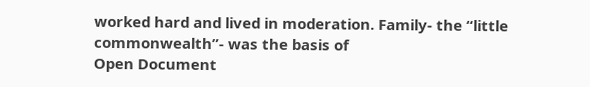worked hard and lived in moderation. Family- the “little commonwealth”- was the basis of
Open Document